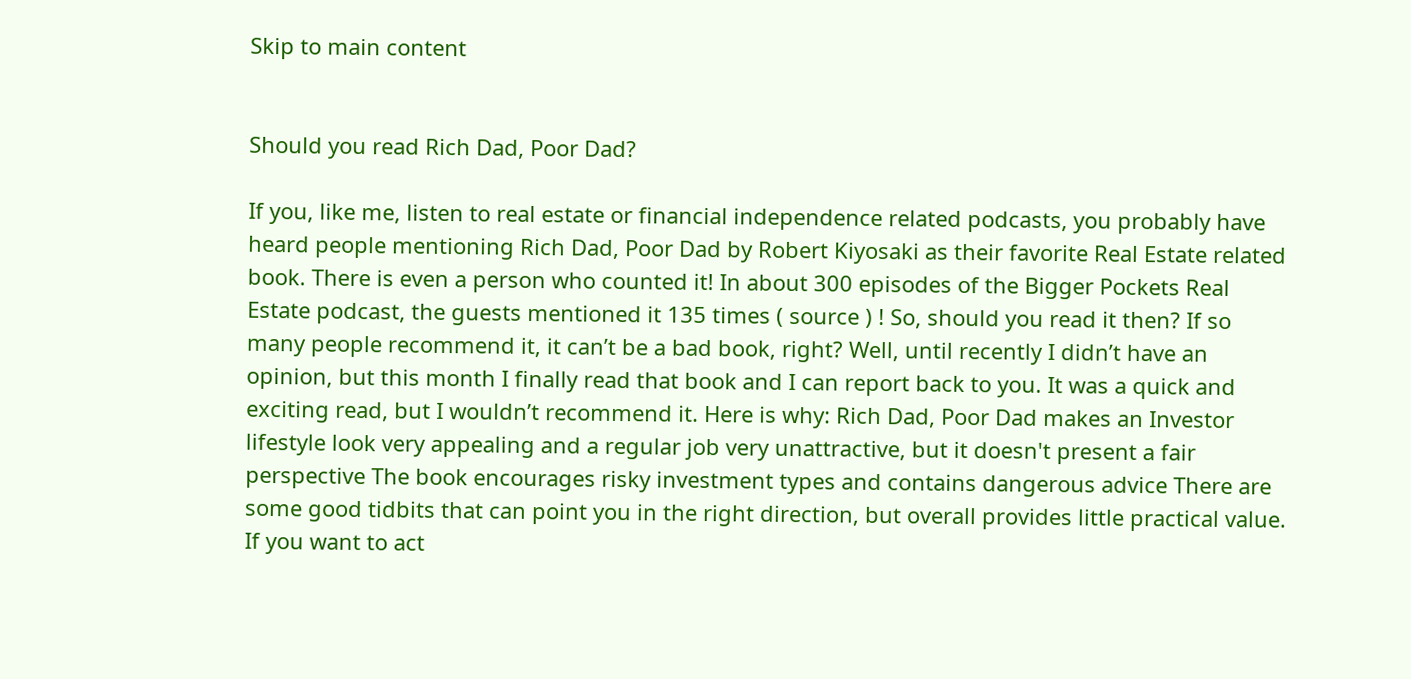Skip to main content


Should you read Rich Dad, Poor Dad?

If you, like me, listen to real estate or financial independence related podcasts, you probably have heard people mentioning Rich Dad, Poor Dad by Robert Kiyosaki as their favorite Real Estate related book. There is even a person who counted it! In about 300 episodes of the Bigger Pockets Real Estate podcast, the guests mentioned it 135 times ( source ) ! So, should you read it then? If so many people recommend it, it can’t be a bad book, right? Well, until recently I didn’t have an opinion, but this month I finally read that book and I can report back to you. It was a quick and exciting read, but I wouldn’t recommend it. Here is why: Rich Dad, Poor Dad makes an Investor lifestyle look very appealing and a regular job very unattractive, but it doesn't present a fair perspective The book encourages risky investment types and contains dangerous advice There are some good tidbits that can point you in the right direction, but overall provides little practical value. If you want to act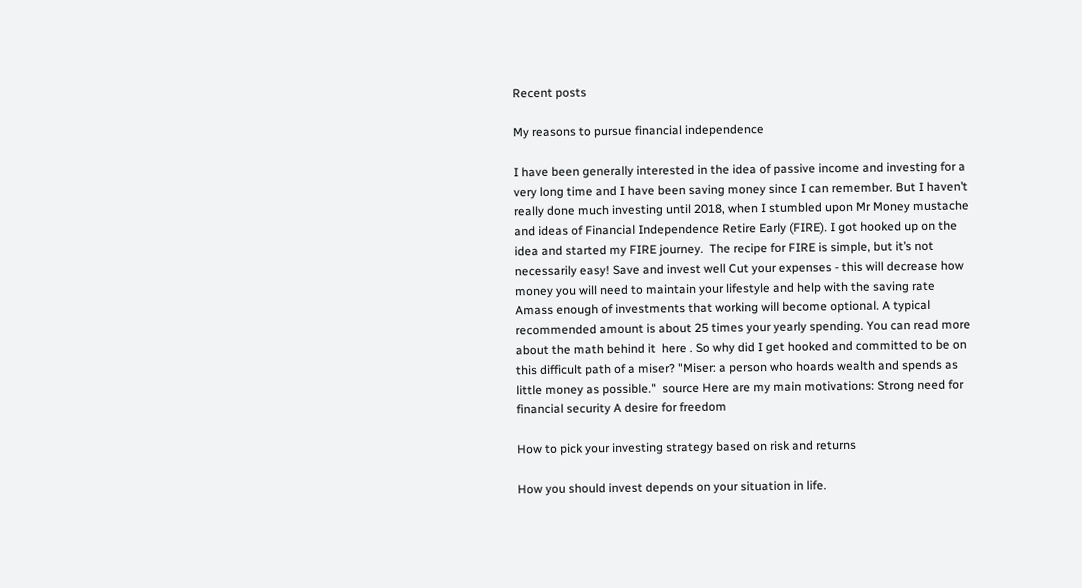Recent posts

My reasons to pursue financial independence

I have been generally interested in the idea of passive income and investing for a very long time and I have been saving money since I can remember. But I haven’t really done much investing until 2018, when I stumbled upon Mr Money mustache and ideas of Financial Independence Retire Early (FIRE). I got hooked up on the idea and started my FIRE journey.  The recipe for FIRE is simple, but it’s not necessarily easy! Save and invest well Cut your expenses - this will decrease how money you will need to maintain your lifestyle and help with the saving rate Amass enough of investments that working will become optional. A typical recommended amount is about 25 times your yearly spending. You can read more about the math behind it  here . So why did I get hooked and committed to be on this difficult path of a miser? "Miser: a person who hoards wealth and spends as little money as possible."  source Here are my main motivations: Strong need for financial security A desire for freedom

How to pick your investing strategy based on risk and returns

How you should invest depends on your situation in life.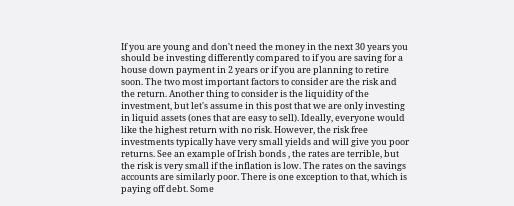If you are young and don't need the money in the next 30 years you should be investing differently compared to if you are saving for a house down payment in 2 years or if you are planning to retire soon. The two most important factors to consider are the risk and the return. Another thing to consider is the liquidity of the investment, but let's assume in this post that we are only investing in liquid assets (ones that are easy to sell). Ideally, everyone would like the highest return with no risk. However, the risk free investments typically have very small yields and will give you poor returns. See an example of Irish bonds , the rates are terrible, but the risk is very small if the inflation is low. The rates on the savings accounts are similarly poor. There is one exception to that, which is paying off debt. Some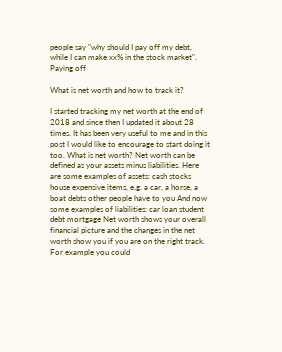people say "why should I pay off my debt, while I can make xx% in the stock market". Paying off

What is net worth and how to track it?

I started tracking my net worth at the end of 2018 and since then I updated it about 28 times. It has been very useful to me and in this post I would like to encourage to start doing it too. What is net worth? Net worth can be defined as your assets minus liabilities. Here are some examples of assets: cash stocks house expensive items, e.g. a car, a horse, a boat debts other people have to you And now some examples of liabilities: car loan student debt mortgage Net worth shows your overall financial picture and the changes in the net worth show you if you are on the right track. For example you could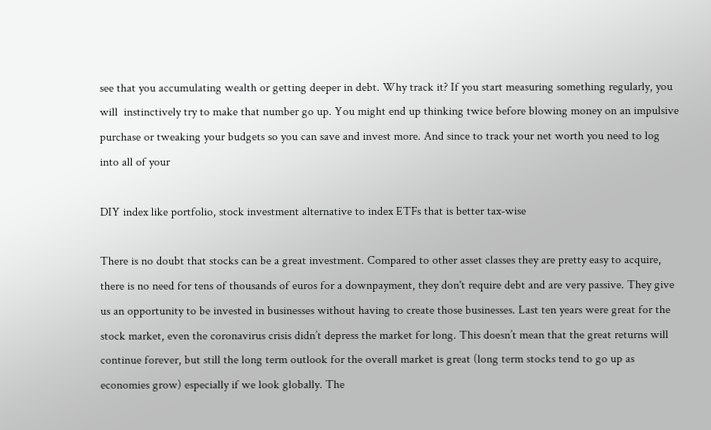see that you accumulating wealth or getting deeper in debt. Why track it? If you start measuring something regularly, you will  instinctively try to make that number go up. You might end up thinking twice before blowing money on an impulsive purchase or tweaking your budgets so you can save and invest more. And since to track your net worth you need to log into all of your

DIY index like portfolio, stock investment alternative to index ETFs that is better tax-wise

There is no doubt that stocks can be a great investment. Compared to other asset classes they are pretty easy to acquire, there is no need for tens of thousands of euros for a downpayment, they don't require debt and are very passive. They give us an opportunity to be invested in businesses without having to create those businesses. Last ten years were great for the stock market, even the coronavirus crisis didn’t depress the market for long. This doesn’t mean that the great returns will continue forever, but still the long term outlook for the overall market is great (long term stocks tend to go up as economies grow) especially if we look globally. The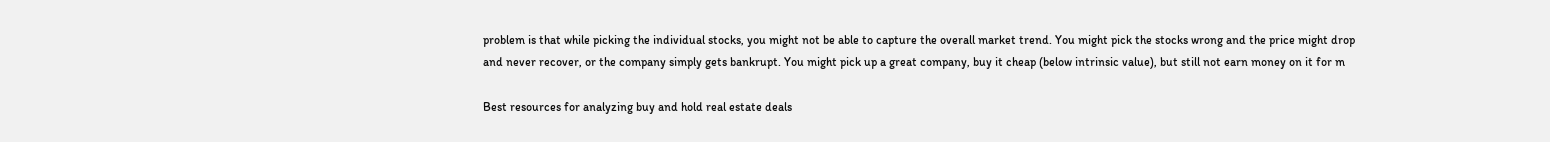problem is that while picking the individual stocks, you might not be able to capture the overall market trend. You might pick the stocks wrong and the price might drop and never recover, or the company simply gets bankrupt. You might pick up a great company, buy it cheap (below intrinsic value), but still not earn money on it for m

Best resources for analyzing buy and hold real estate deals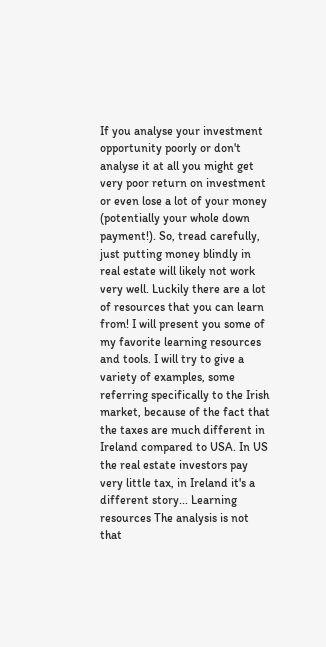If you analyse your investment opportunity poorly or don't analyse it at all you might get very poor return on investment or even lose a lot of your money (potentially your whole down payment!). So, tread carefully, just putting money blindly in real estate will likely not work very well. Luckily there are a lot of resources that you can learn from! I will present you some of my favorite learning resources and tools. I will try to give a variety of examples, some referring specifically to the Irish market, because of the fact that the taxes are much different in Ireland compared to USA. In US the real estate investors pay very little tax, in Ireland it's a different story... Learning resources The analysis is not that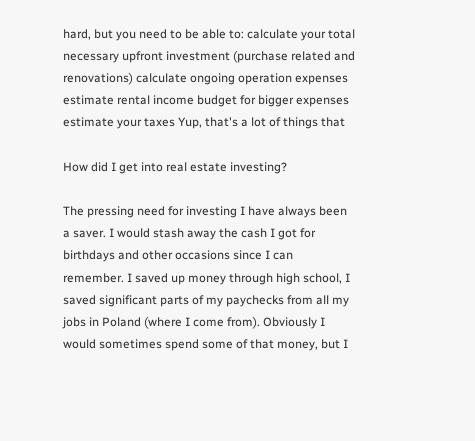hard, but you need to be able to: calculate your total necessary upfront investment (purchase related and renovations) calculate ongoing operation expenses estimate rental income budget for bigger expenses  estimate your taxes Yup, that's a lot of things that

How did I get into real estate investing?

The pressing need for investing I have always been a saver. I would stash away the cash I got for birthdays and other occasions since I can remember. I saved up money through high school, I saved significant parts of my paychecks from all my jobs in Poland (where I come from). Obviously I would sometimes spend some of that money, but I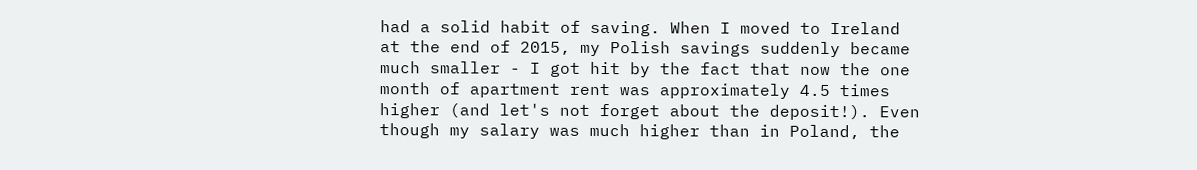had a solid habit of saving. When I moved to Ireland at the end of 2015, my Polish savings suddenly became much smaller - I got hit by the fact that now the one month of apartment rent was approximately 4.5 times higher (and let's not forget about the deposit!). Even though my salary was much higher than in Poland, the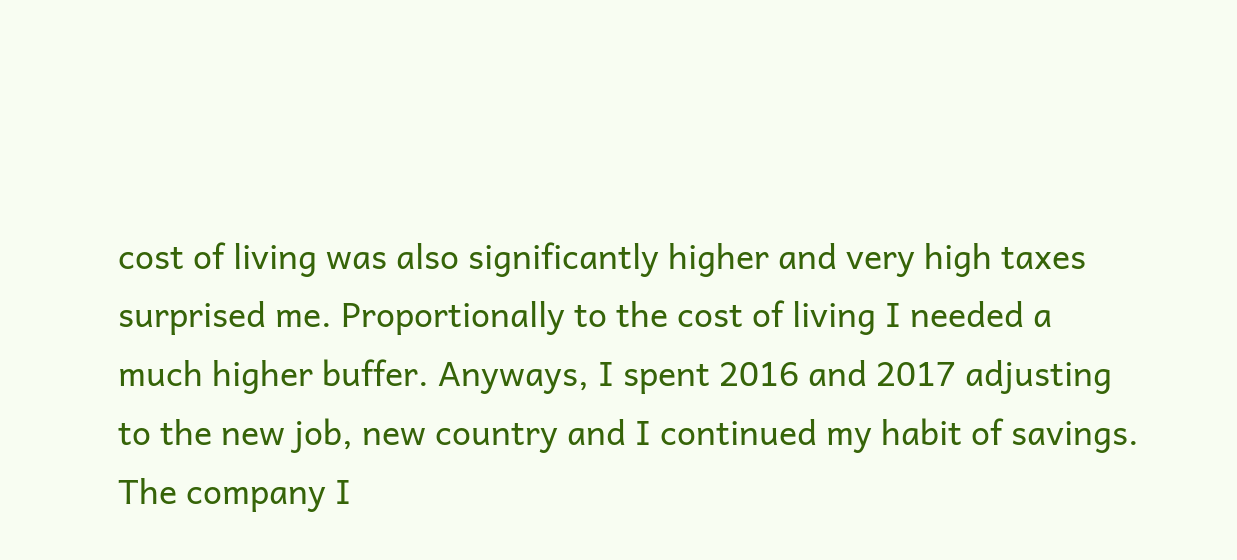cost of living was also significantly higher and very high taxes surprised me. Proportionally to the cost of living I needed a much higher buffer. Anyways, I spent 2016 and 2017 adjusting to the new job, new country and I continued my habit of savings. The company I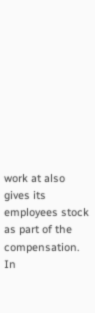work at also gives its employees stock as part of the compensation. In